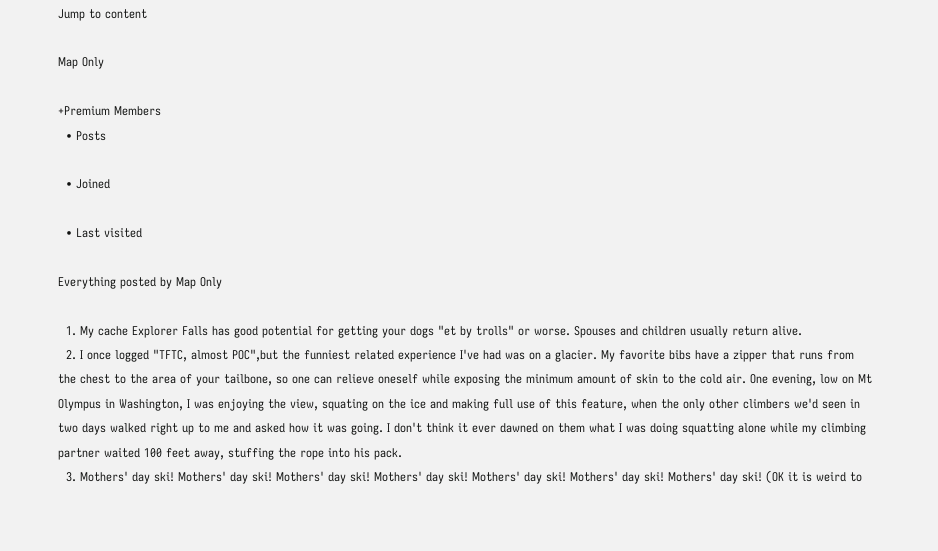Jump to content

Map Only

+Premium Members
  • Posts

  • Joined

  • Last visited

Everything posted by Map Only

  1. My cache Explorer Falls has good potential for getting your dogs "et by trolls" or worse. Spouses and children usually return alive.
  2. I once logged "TFTC, almost POC",but the funniest related experience I've had was on a glacier. My favorite bibs have a zipper that runs from the chest to the area of your tailbone, so one can relieve oneself while exposing the minimum amount of skin to the cold air. One evening, low on Mt Olympus in Washington, I was enjoying the view, squating on the ice and making full use of this feature, when the only other climbers we'd seen in two days walked right up to me and asked how it was going. I don't think it ever dawned on them what I was doing squatting alone while my climbing partner waited 100 feet away, stuffing the rope into his pack.
  3. Mothers' day ski! Mothers' day ski! Mothers' day ski! Mothers' day ski! Mothers' day ski! Mothers' day ski! Mothers' day ski! (OK it is weird to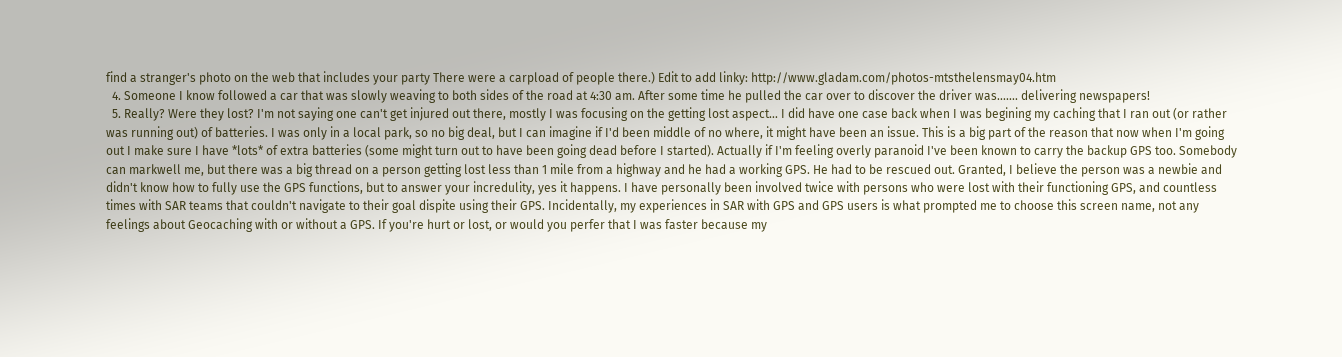find a stranger's photo on the web that includes your party There were a carpload of people there.) Edit to add linky: http://www.gladam.com/photos-mtsthelensmay04.htm
  4. Someone I know followed a car that was slowly weaving to both sides of the road at 4:30 am. After some time he pulled the car over to discover the driver was....... delivering newspapers!
  5. Really? Were they lost? I'm not saying one can't get injured out there, mostly I was focusing on the getting lost aspect... I did have one case back when I was begining my caching that I ran out (or rather was running out) of batteries. I was only in a local park, so no big deal, but I can imagine if I'd been middle of no where, it might have been an issue. This is a big part of the reason that now when I'm going out I make sure I have *lots* of extra batteries (some might turn out to have been going dead before I started). Actually if I'm feeling overly paranoid I've been known to carry the backup GPS too. Somebody can markwell me, but there was a big thread on a person getting lost less than 1 mile from a highway and he had a working GPS. He had to be rescued out. Granted, I believe the person was a newbie and didn't know how to fully use the GPS functions, but to answer your incredulity, yes it happens. I have personally been involved twice with persons who were lost with their functioning GPS, and countless times with SAR teams that couldn't navigate to their goal dispite using their GPS. Incidentally, my experiences in SAR with GPS and GPS users is what prompted me to choose this screen name, not any feelings about Geocaching with or without a GPS. If you're hurt or lost, or would you perfer that I was faster because my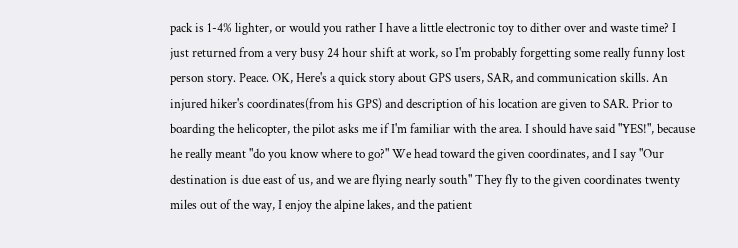pack is 1-4% lighter, or would you rather I have a little electronic toy to dither over and waste time? I just returned from a very busy 24 hour shift at work, so I'm probably forgetting some really funny lost person story. Peace. OK, Here's a quick story about GPS users, SAR, and communication skills. An injured hiker's coordinates(from his GPS) and description of his location are given to SAR. Prior to boarding the helicopter, the pilot asks me if I'm familiar with the area. I should have said "YES!", because he really meant "do you know where to go?" We head toward the given coordinates, and I say "Our destination is due east of us, and we are flying nearly south" They fly to the given coordinates twenty miles out of the way, I enjoy the alpine lakes, and the patient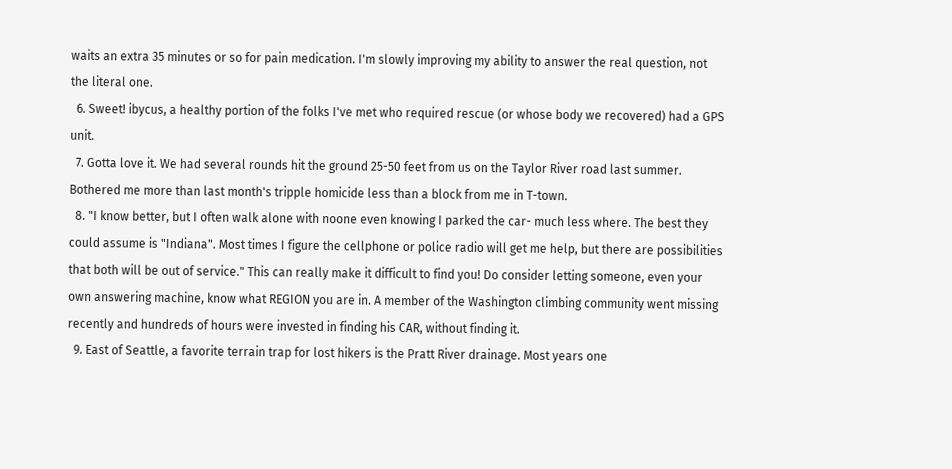waits an extra 35 minutes or so for pain medication. I'm slowly improving my ability to answer the real question, not the literal one.
  6. Sweet! ibycus, a healthy portion of the folks I've met who required rescue (or whose body we recovered) had a GPS unit.
  7. Gotta love it. We had several rounds hit the ground 25-50 feet from us on the Taylor River road last summer. Bothered me more than last month's tripple homicide less than a block from me in T-town.
  8. "I know better, but I often walk alone with noone even knowing I parked the car- much less where. The best they could assume is "Indiana". Most times I figure the cellphone or police radio will get me help, but there are possibilities that both will be out of service." This can really make it difficult to find you! Do consider letting someone, even your own answering machine, know what REGION you are in. A member of the Washington climbing community went missing recently and hundreds of hours were invested in finding his CAR, without finding it.
  9. East of Seattle, a favorite terrain trap for lost hikers is the Pratt River drainage. Most years one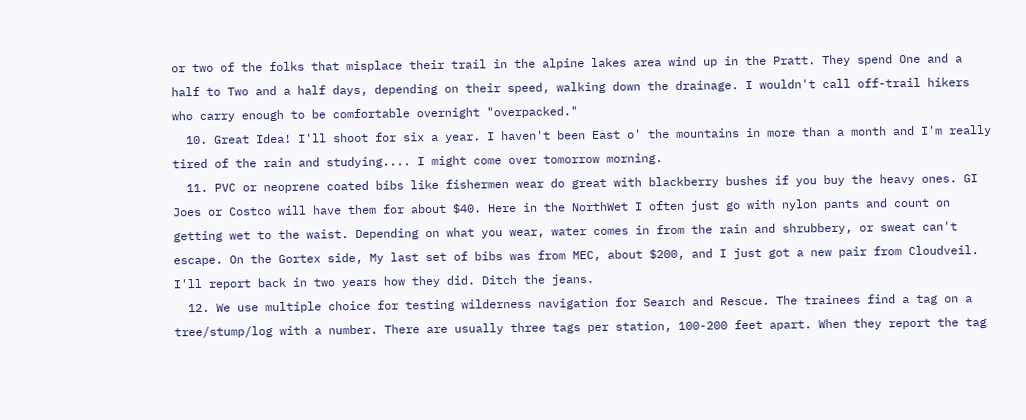or two of the folks that misplace their trail in the alpine lakes area wind up in the Pratt. They spend One and a half to Two and a half days, depending on their speed, walking down the drainage. I wouldn't call off-trail hikers who carry enough to be comfortable overnight "overpacked."
  10. Great Idea! I'll shoot for six a year. I haven't been East o' the mountains in more than a month and I'm really tired of the rain and studying.... I might come over tomorrow morning.
  11. PVC or neoprene coated bibs like fishermen wear do great with blackberry bushes if you buy the heavy ones. GI Joes or Costco will have them for about $40. Here in the NorthWet I often just go with nylon pants and count on getting wet to the waist. Depending on what you wear, water comes in from the rain and shrubbery, or sweat can't escape. On the Gortex side, My last set of bibs was from MEC, about $200, and I just got a new pair from Cloudveil. I'll report back in two years how they did. Ditch the jeans.
  12. We use multiple choice for testing wilderness navigation for Search and Rescue. The trainees find a tag on a tree/stump/log with a number. There are usually three tags per station, 100-200 feet apart. When they report the tag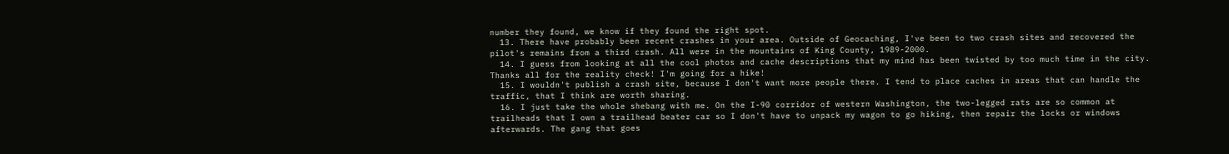number they found, we know if they found the right spot.
  13. There have probably been recent crashes in your area. Outside of Geocaching, I've been to two crash sites and recovered the pilot's remains from a third crash. All were in the mountains of King County, 1989-2000.
  14. I guess from looking at all the cool photos and cache descriptions that my mind has been twisted by too much time in the city. Thanks all for the reality check! I'm going for a hike!
  15. I wouldn't publish a crash site, because I don't want more people there. I tend to place caches in areas that can handle the traffic, that I think are worth sharing.
  16. I just take the whole shebang with me. On the I-90 corridor of western Washington, the two-legged rats are so common at trailheads that I own a trailhead beater car so I don't have to unpack my wagon to go hiking, then repair the locks or windows afterwards. The gang that goes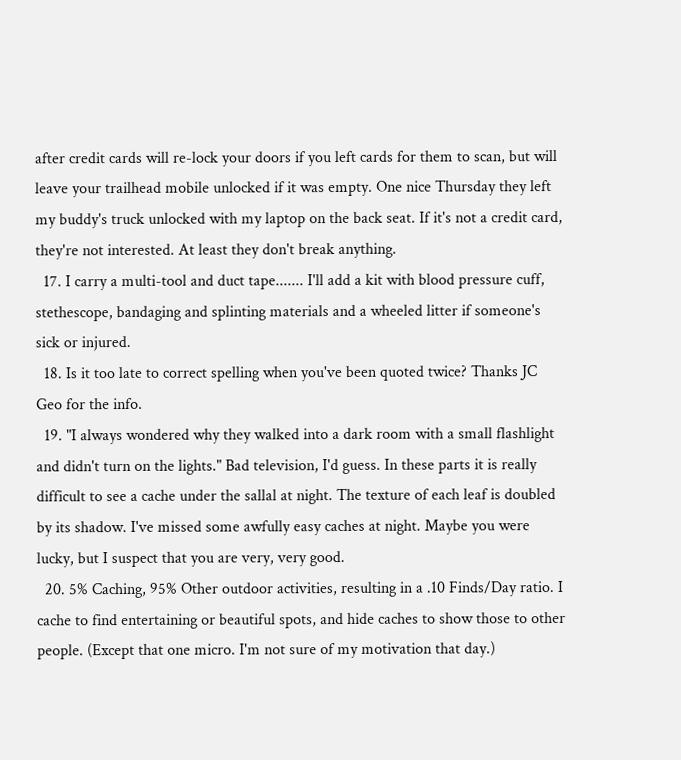after credit cards will re-lock your doors if you left cards for them to scan, but will leave your trailhead mobile unlocked if it was empty. One nice Thursday they left my buddy's truck unlocked with my laptop on the back seat. If it's not a credit card, they're not interested. At least they don't break anything.
  17. I carry a multi-tool and duct tape....... I'll add a kit with blood pressure cuff, stethescope, bandaging and splinting materials and a wheeled litter if someone's sick or injured.
  18. Is it too late to correct spelling when you've been quoted twice? Thanks JC Geo for the info.
  19. "I always wondered why they walked into a dark room with a small flashlight and didn't turn on the lights." Bad television, I'd guess. In these parts it is really difficult to see a cache under the sallal at night. The texture of each leaf is doubled by its shadow. I've missed some awfully easy caches at night. Maybe you were lucky, but I suspect that you are very, very good.
  20. 5% Caching, 95% Other outdoor activities, resulting in a .10 Finds/Day ratio. I cache to find entertaining or beautiful spots, and hide caches to show those to other people. (Except that one micro. I'm not sure of my motivation that day.)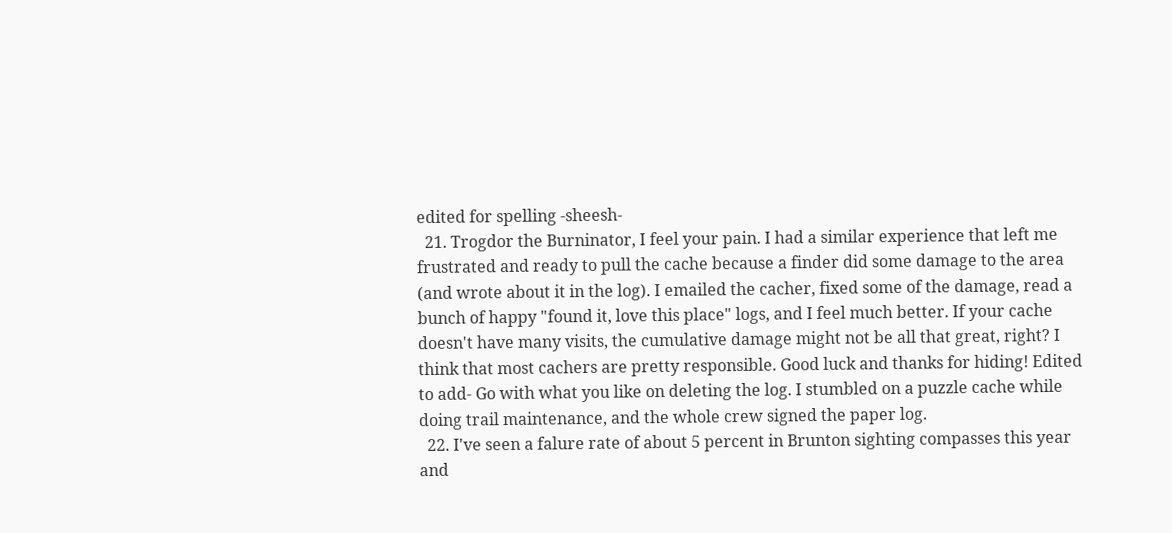edited for spelling -sheesh-
  21. Trogdor the Burninator, I feel your pain. I had a similar experience that left me frustrated and ready to pull the cache because a finder did some damage to the area (and wrote about it in the log). I emailed the cacher, fixed some of the damage, read a bunch of happy "found it, love this place" logs, and I feel much better. If your cache doesn't have many visits, the cumulative damage might not be all that great, right? I think that most cachers are pretty responsible. Good luck and thanks for hiding! Edited to add- Go with what you like on deleting the log. I stumbled on a puzzle cache while doing trail maintenance, and the whole crew signed the paper log.
  22. I've seen a falure rate of about 5 percent in Brunton sighting compasses this year and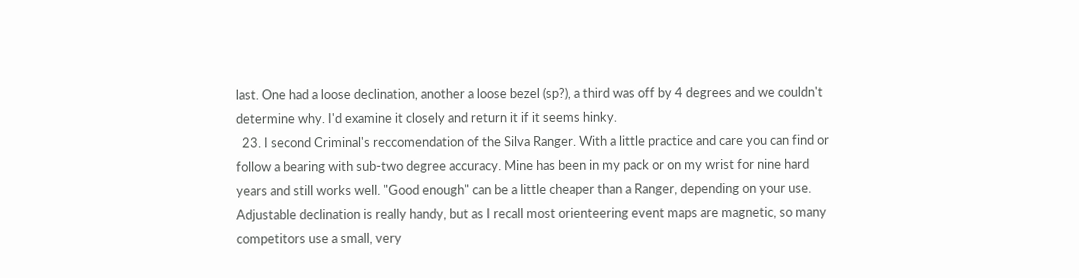last. One had a loose declination, another a loose bezel (sp?), a third was off by 4 degrees and we couldn't determine why. I'd examine it closely and return it if it seems hinky.
  23. I second Criminal's reccomendation of the Silva Ranger. With a little practice and care you can find or follow a bearing with sub-two degree accuracy. Mine has been in my pack or on my wrist for nine hard years and still works well. "Good enough" can be a little cheaper than a Ranger, depending on your use. Adjustable declination is really handy, but as I recall most orienteering event maps are magnetic, so many competitors use a small, very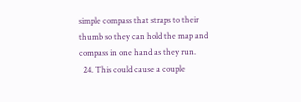simple compass that straps to their thumb so they can hold the map and compass in one hand as they run.
  24. This could cause a couple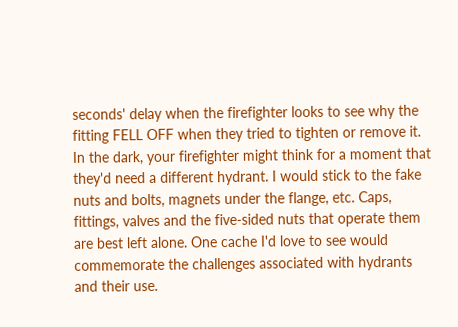seconds' delay when the firefighter looks to see why the fitting FELL OFF when they tried to tighten or remove it. In the dark, your firefighter might think for a moment that they'd need a different hydrant. I would stick to the fake nuts and bolts, magnets under the flange, etc. Caps, fittings, valves and the five-sided nuts that operate them are best left alone. One cache I'd love to see would commemorate the challenges associated with hydrants and their use.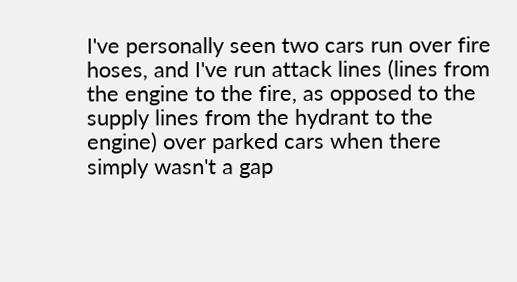I've personally seen two cars run over fire hoses, and I've run attack lines (lines from the engine to the fire, as opposed to the supply lines from the hydrant to the engine) over parked cars when there simply wasn't a gap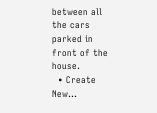between all the cars parked in front of the house.
  • Create New...